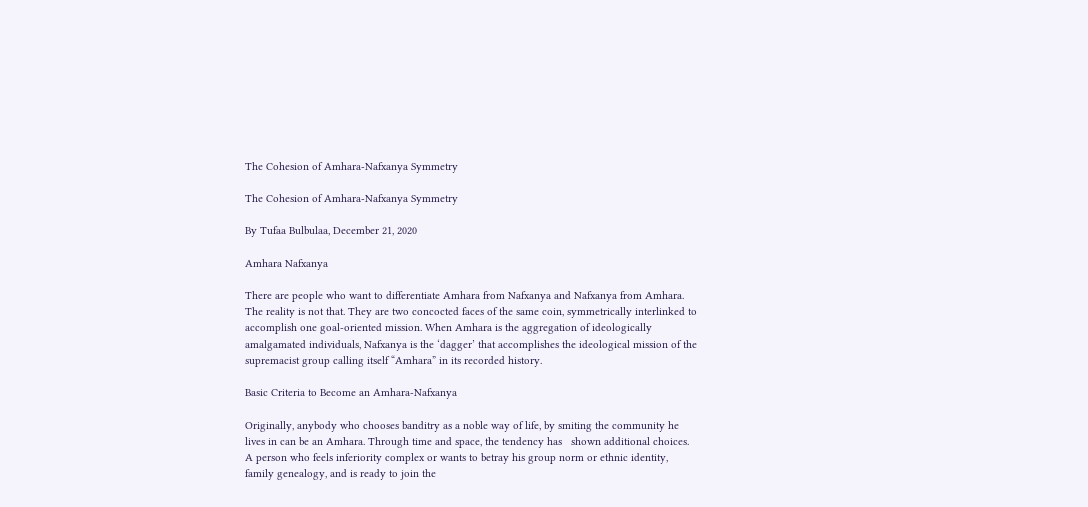The Cohesion of Amhara-Nafxanya Symmetry

The Cohesion of Amhara-Nafxanya Symmetry

By Tufaa Bulbulaa, December 21, 2020

Amhara Nafxanya

There are people who want to differentiate Amhara from Nafxanya and Nafxanya from Amhara. The reality is not that. They are two concocted faces of the same coin, symmetrically interlinked to accomplish one goal-oriented mission. When Amhara is the aggregation of ideologically amalgamated individuals, Nafxanya is the ‘dagger’ that accomplishes the ideological mission of the supremacist group calling itself “Amhara” in its recorded history.

Basic Criteria to Become an Amhara-Nafxanya

Originally, anybody who chooses banditry as a noble way of life, by smiting the community he lives in can be an Amhara. Through time and space, the tendency has   shown additional choices.  A person who feels inferiority complex or wants to betray his group norm or ethnic identity, family genealogy, and is ready to join the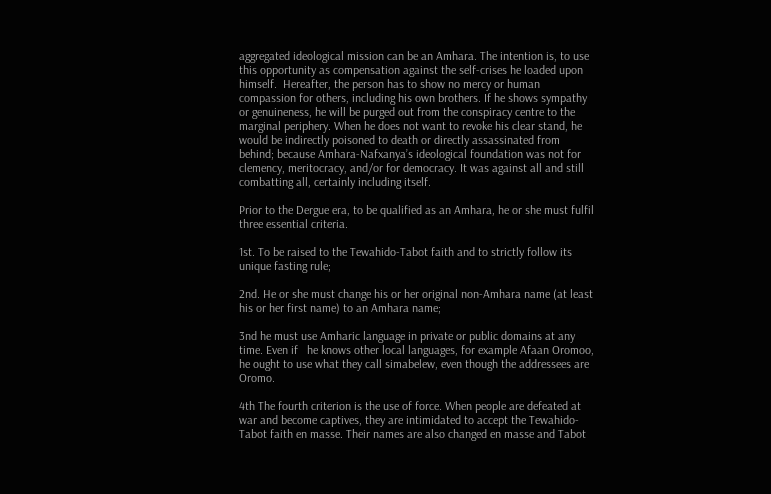aggregated ideological mission can be an Amhara. The intention is, to use this opportunity as compensation against the self-crises he loaded upon himself.  Hereafter, the person has to show no mercy or human compassion for others, including his own brothers. If he shows sympathy or genuineness, he will be purged out from the conspiracy centre to the marginal periphery. When he does not want to revoke his clear stand, he would be indirectly poisoned to death or directly assassinated from behind; because Amhara-Nafxanya’s ideological foundation was not for clemency, meritocracy, and/or for democracy. It was against all and still combatting all, certainly including itself.

Prior to the Dergue era, to be qualified as an Amhara, he or she must fulfil three essential criteria.

1st. To be raised to the Tewahido-Tabot faith and to strictly follow its unique fasting rule;

2nd. He or she must change his or her original non-Amhara name (at least his or her first name) to an Amhara name;

3nd he must use Amharic language in private or public domains at any time. Even if   he knows other local languages, for example Afaan Oromoo, he ought to use what they call simabelew, even though the addressees are Oromo.

4th The fourth criterion is the use of force. When people are defeated at war and become captives, they are intimidated to accept the Tewahido-Tabot faith en masse. Their names are also changed en masse and Tabot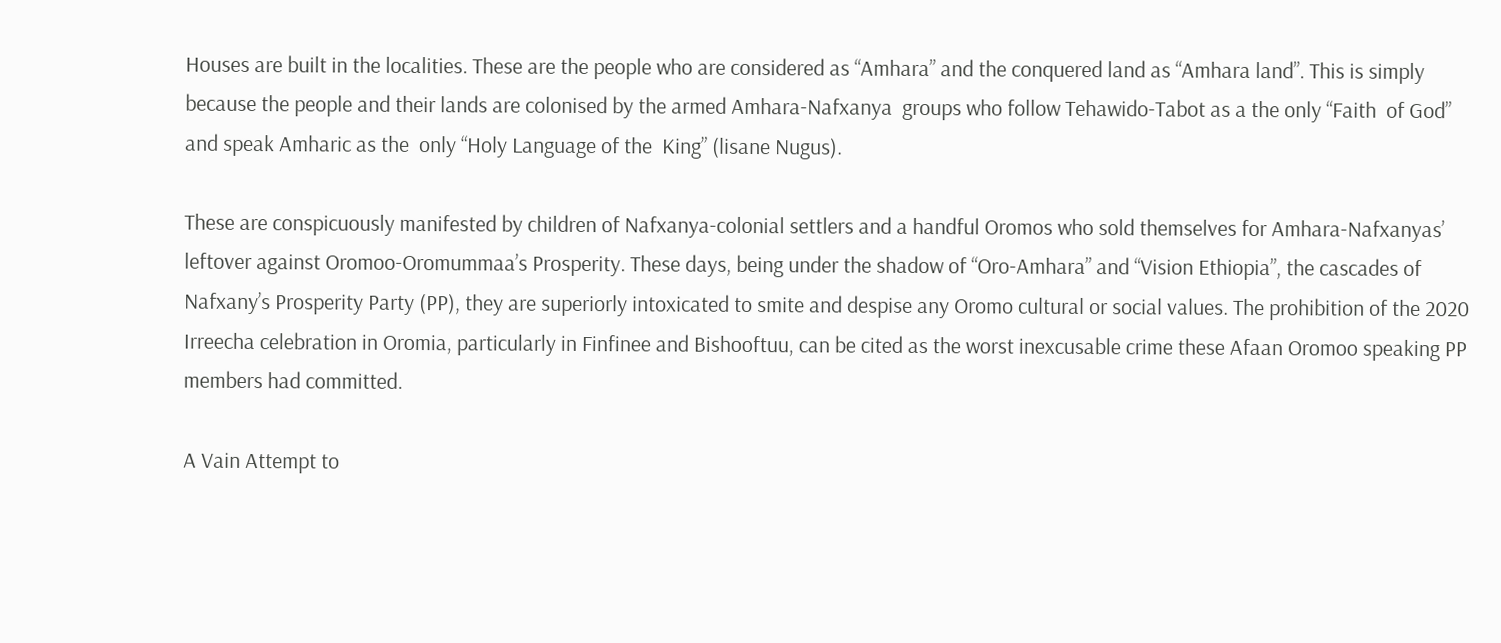Houses are built in the localities. These are the people who are considered as “Amhara” and the conquered land as “Amhara land”. This is simply because the people and their lands are colonised by the armed Amhara-Nafxanya  groups who follow Tehawido-Tabot as a the only “Faith  of God”  and speak Amharic as the  only “Holy Language of the  King” (lisane Nugus).

These are conspicuously manifested by children of Nafxanya-colonial settlers and a handful Oromos who sold themselves for Amhara-Nafxanyas’ leftover against Oromoo-Oromummaa’s Prosperity. These days, being under the shadow of “Oro-Amhara” and “Vision Ethiopia”, the cascades of Nafxany’s Prosperity Party (PP), they are superiorly intoxicated to smite and despise any Oromo cultural or social values. The prohibition of the 2020 Irreecha celebration in Oromia, particularly in Finfinee and Bishooftuu, can be cited as the worst inexcusable crime these Afaan Oromoo speaking PP members had committed.

A Vain Attempt to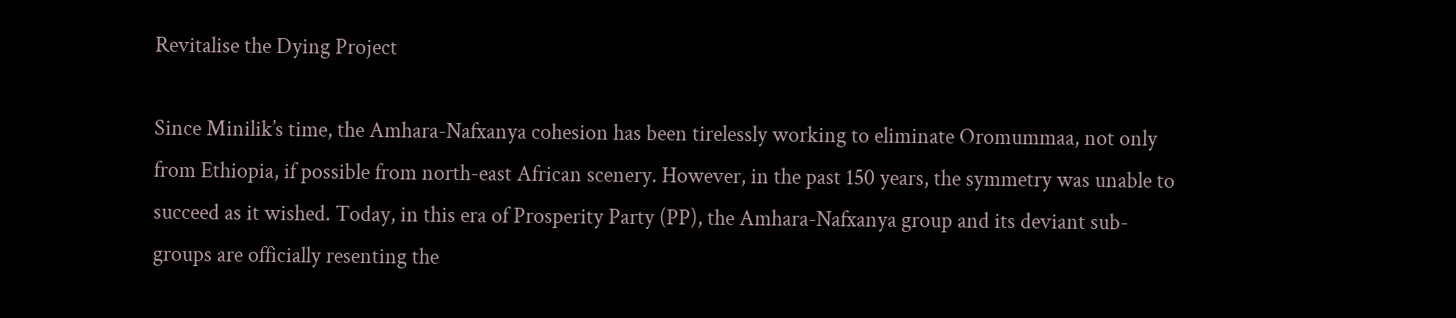Revitalise the Dying Project

Since Minilik’s time, the Amhara-Nafxanya cohesion has been tirelessly working to eliminate Oromummaa, not only from Ethiopia, if possible from north-east African scenery. However, in the past 150 years, the symmetry was unable to succeed as it wished. Today, in this era of Prosperity Party (PP), the Amhara-Nafxanya group and its deviant sub-groups are officially resenting the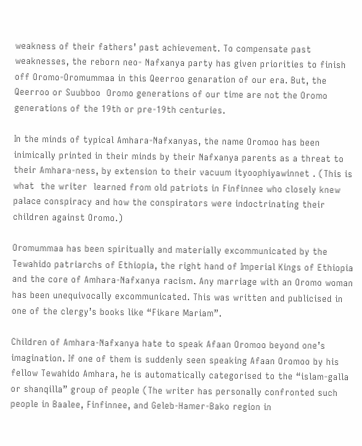weakness of their fathers’ past achievement. To compensate past weaknesses, the reborn neo- Nafxanya party has given priorities to finish off Oromo-Oromummaa in this Qeerroo genaration of our era. But, the Qeerroo or Suubboo  Oromo generations of our time are not the Oromo generations of the 19th or pre-19th centuries.

In the minds of typical Amhara-Nafxanyas, the name Oromoo has been inimically printed in their minds by their Nafxanya parents as a threat to their Amhara-ness, by extension to their vacuum ityoophiyawinnet . (This is what  the writer  learned from old patriots in Finfinnee who closely knew palace conspiracy and how the conspirators were indoctrinating their children against Oromo.)

Oromummaa has been spiritually and materially excommunicated by the Tewahido patriarchs of Ethiopia, the right hand of Imperial Kings of Ethiopia and the core of Amhara-Nafxanya racism. Any marriage with an Oromo woman has been unequivocally excommunicated. This was written and publicised in one of the clergy’s books like “Fikare Mariam”.

Children of Amhara-Nafxanya hate to speak Afaan Oromoo beyond one’s imagination. If one of them is suddenly seen speaking Afaan Oromoo by his fellow Tewahido Amhara, he is automatically categorised to the “islam-galla or shanqilla” group of people (The writer has personally confronted such people in Baalee, Finfinnee, and Geleb-Hamer-Bako region in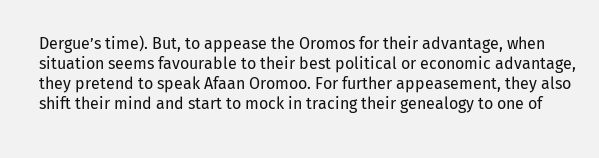Dergue’s time). But, to appease the Oromos for their advantage, when situation seems favourable to their best political or economic advantage, they pretend to speak Afaan Oromoo. For further appeasement, they also shift their mind and start to mock in tracing their genealogy to one of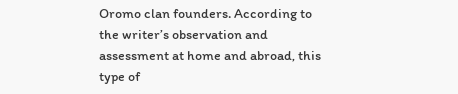Oromo clan founders. According to the writer’s observation and assessment at home and abroad, this type of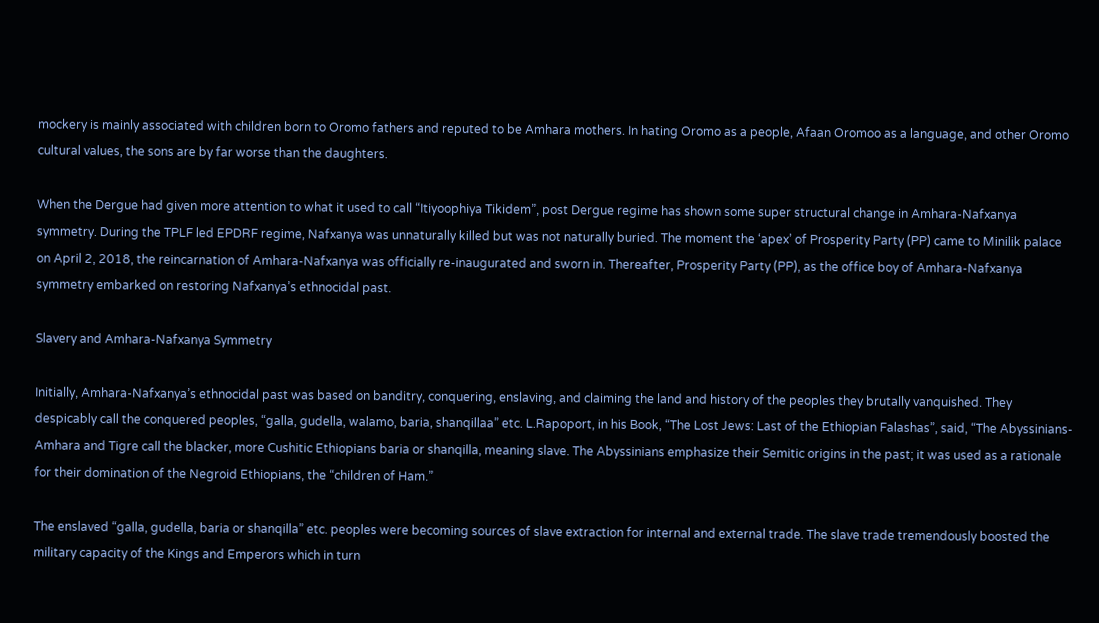mockery is mainly associated with children born to Oromo fathers and reputed to be Amhara mothers. In hating Oromo as a people, Afaan Oromoo as a language, and other Oromo cultural values, the sons are by far worse than the daughters.

When the Dergue had given more attention to what it used to call “Itiyoophiya Tikidem”, post Dergue regime has shown some super structural change in Amhara-Nafxanya symmetry. During the TPLF led EPDRF regime, Nafxanya was unnaturally killed but was not naturally buried. The moment the ‘apex’ of Prosperity Party (PP) came to Minilik palace on April 2, 2018, the reincarnation of Amhara-Nafxanya was officially re-inaugurated and sworn in. Thereafter, Prosperity Party (PP), as the office boy of Amhara-Nafxanya symmetry embarked on restoring Nafxanya’s ethnocidal past.

Slavery and Amhara-Nafxanya Symmetry

Initially, Amhara-Nafxanya’s ethnocidal past was based on banditry, conquering, enslaving, and claiming the land and history of the peoples they brutally vanquished. They despicably call the conquered peoples, “galla, gudella, walamo, baria, shanqillaa” etc. L.Rapoport, in his Book, “The Lost Jews: Last of the Ethiopian Falashas”, said, “The Abyssinians-Amhara and Tigre call the blacker, more Cushitic Ethiopians baria or shanqilla, meaning slave. The Abyssinians emphasize their Semitic origins in the past; it was used as a rationale for their domination of the Negroid Ethiopians, the “children of Ham.”

The enslaved “galla, gudella, baria or shanqilla” etc. peoples were becoming sources of slave extraction for internal and external trade. The slave trade tremendously boosted the military capacity of the Kings and Emperors which in turn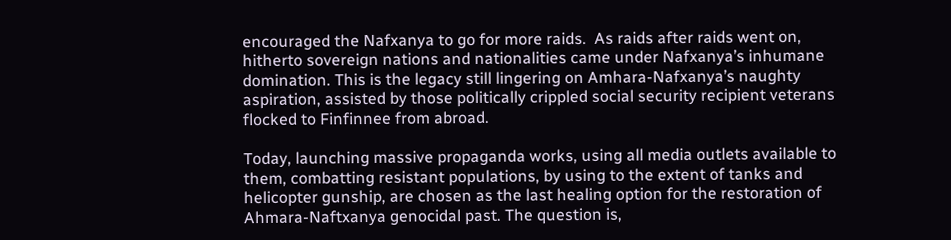encouraged the Nafxanya to go for more raids.  As raids after raids went on, hitherto sovereign nations and nationalities came under Nafxanya’s inhumane domination. This is the legacy still lingering on Amhara-Nafxanya’s naughty aspiration, assisted by those politically crippled social security recipient veterans flocked to Finfinnee from abroad.

Today, launching massive propaganda works, using all media outlets available to them, combatting resistant populations, by using to the extent of tanks and helicopter gunship, are chosen as the last healing option for the restoration of Ahmara-Naftxanya genocidal past. The question is,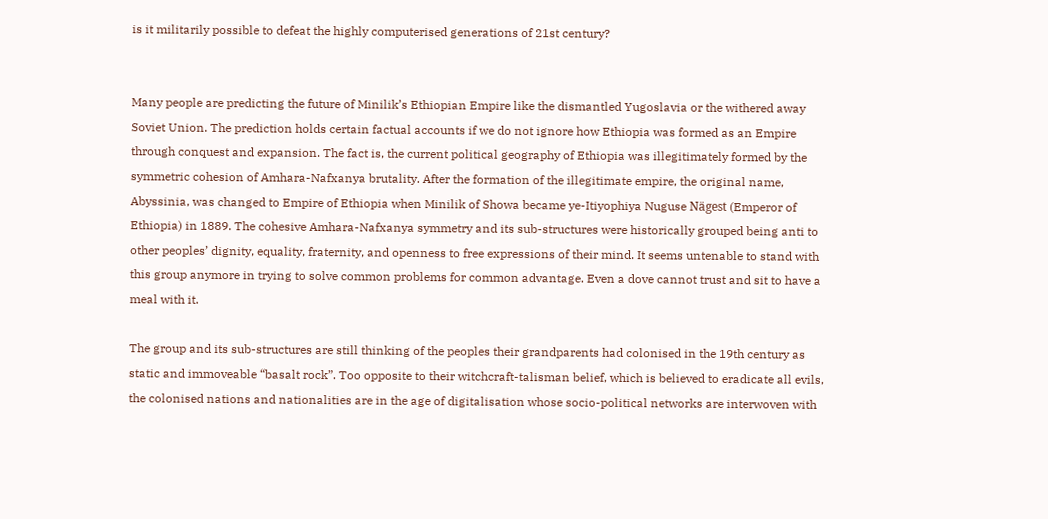is it militarily possible to defeat the highly computerised generations of 21st century?


Many people are predicting the future of Minilik’s Ethiopian Empire like the dismantled Yugoslavia or the withered away Soviet Union. The prediction holds certain factual accounts if we do not ignore how Ethiopia was formed as an Empire through conquest and expansion. The fact is, the current political geography of Ethiopia was illegitimately formed by the symmetric cohesion of Amhara-Nafxanya brutality. After the formation of the illegitimate empire, the original name, Abyssinia, was changed to Empire of Ethiopia when Minilik of Showa became ye-Itiyophiya Nuguse Nägest (Emperor of Ethiopia) in 1889. The cohesive Amhara-Nafxanya symmetry and its sub-structures were historically grouped being anti to other peoples’ dignity, equality, fraternity, and openness to free expressions of their mind. It seems untenable to stand with this group anymore in trying to solve common problems for common advantage. Even a dove cannot trust and sit to have a meal with it.

The group and its sub-structures are still thinking of the peoples their grandparents had colonised in the 19th century as static and immoveable “basalt rock”. Too opposite to their witchcraft-talisman belief, which is believed to eradicate all evils, the colonised nations and nationalities are in the age of digitalisation whose socio-political networks are interwoven with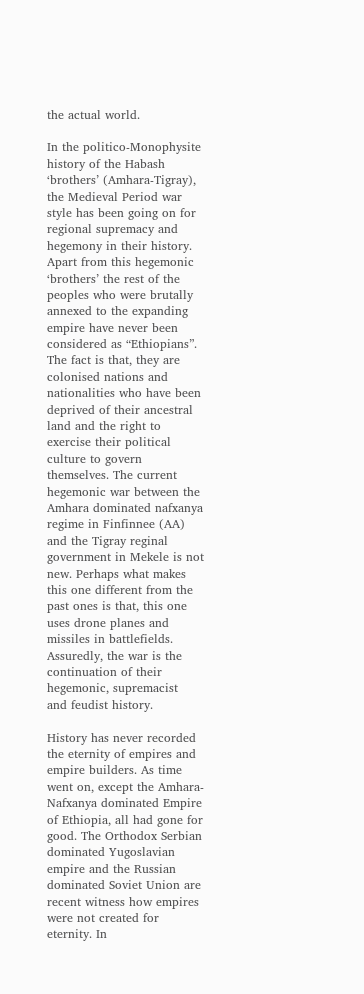the actual world.

In the politico-Monophysite history of the Habash ‘brothers’ (Amhara-Tigray), the Medieval Period war style has been going on for regional supremacy and hegemony in their history.  Apart from this hegemonic ‘brothers’ the rest of the peoples who were brutally annexed to the expanding empire have never been considered as “Ethiopians”.  The fact is that, they are colonised nations and nationalities who have been deprived of their ancestral land and the right to exercise their political culture to govern themselves. The current hegemonic war between the Amhara dominated nafxanya regime in Finfinnee (AA) and the Tigray reginal government in Mekele is not new. Perhaps what makes this one different from the past ones is that, this one uses drone planes and missiles in battlefields. Assuredly, the war is the continuation of their hegemonic, supremacist   and feudist history.

History has never recorded the eternity of empires and empire builders. As time went on, except the Amhara-Nafxanya dominated Empire of Ethiopia, all had gone for good. The Orthodox Serbian dominated Yugoslavian empire and the Russian dominated Soviet Union are recent witness how empires were not created for eternity. In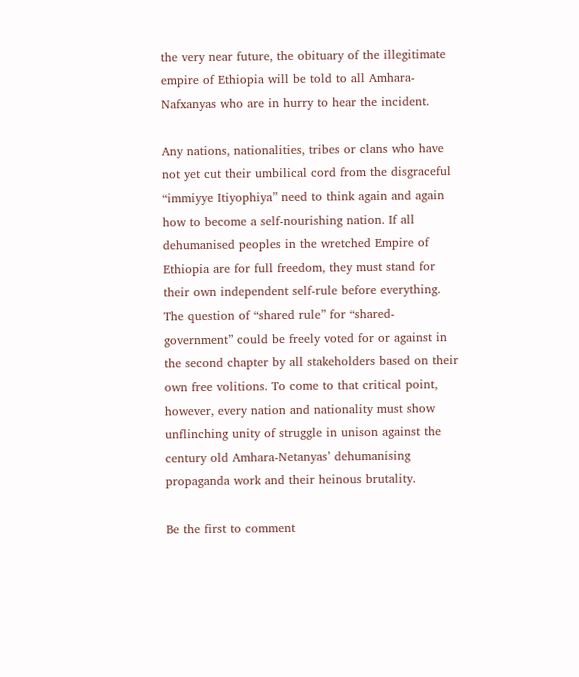the very near future, the obituary of the illegitimate empire of Ethiopia will be told to all Amhara-Nafxanyas who are in hurry to hear the incident.

Any nations, nationalities, tribes or clans who have not yet cut their umbilical cord from the disgraceful “immiyye Itiyophiya” need to think again and again how to become a self-nourishing nation. If all dehumanised peoples in the wretched Empire of Ethiopia are for full freedom, they must stand for their own independent self-rule before everything.  The question of “shared rule” for “shared-government” could be freely voted for or against in the second chapter by all stakeholders based on their own free volitions. To come to that critical point, however, every nation and nationality must show unflinching unity of struggle in unison against the century old Amhara-Netanyas’ dehumanising propaganda work and their heinous brutality.

Be the first to comment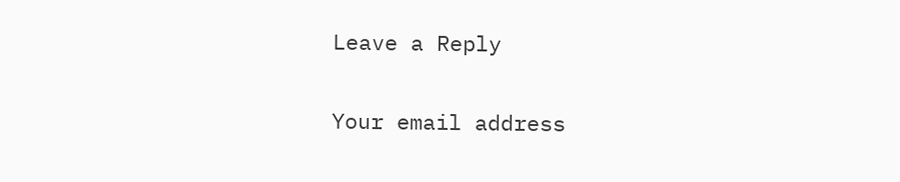Leave a Reply

Your email address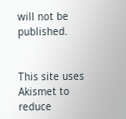will not be published.


This site uses Akismet to reduce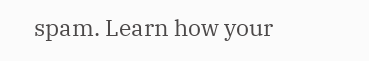spam. Learn how your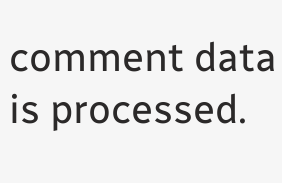comment data is processed.